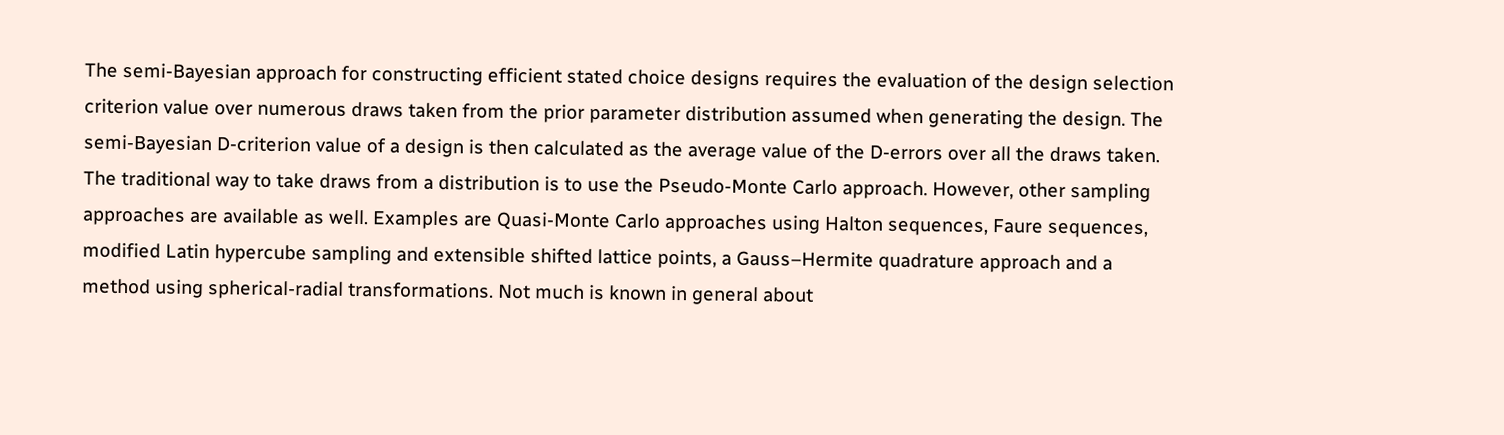The semi-Bayesian approach for constructing efficient stated choice designs requires the evaluation of the design selection criterion value over numerous draws taken from the prior parameter distribution assumed when generating the design. The semi-Bayesian D-criterion value of a design is then calculated as the average value of the D-errors over all the draws taken. The traditional way to take draws from a distribution is to use the Pseudo-Monte Carlo approach. However, other sampling approaches are available as well. Examples are Quasi-Monte Carlo approaches using Halton sequences, Faure sequences, modified Latin hypercube sampling and extensible shifted lattice points, a Gauss–Hermite quadrature approach and a method using spherical-radial transformations. Not much is known in general about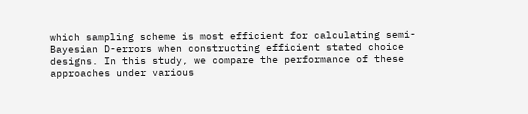which sampling scheme is most efficient for calculating semi-Bayesian D-errors when constructing efficient stated choice designs. In this study, we compare the performance of these approaches under various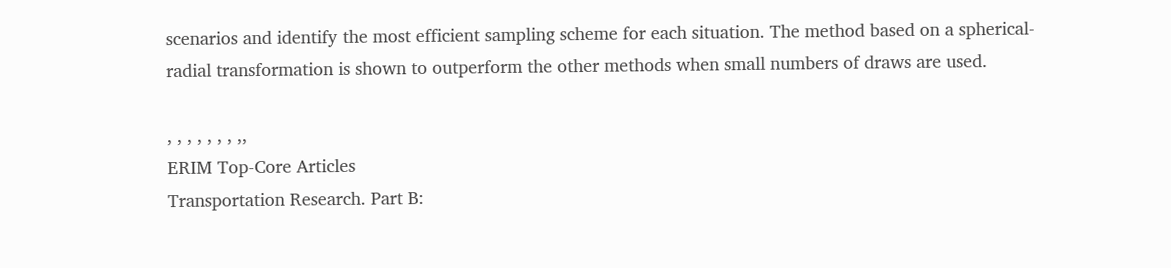scenarios and identify the most efficient sampling scheme for each situation. The method based on a spherical-radial transformation is shown to outperform the other methods when small numbers of draws are used.

, , , , , , , ,,
ERIM Top-Core Articles
Transportation Research. Part B: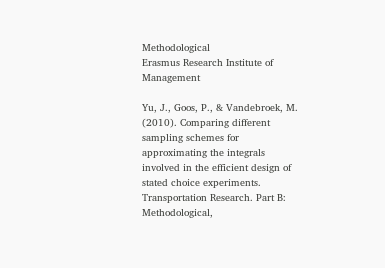Methodological
Erasmus Research Institute of Management

Yu, J., Goos, P., & Vandebroek, M. (2010). Comparing different sampling schemes for approximating the integrals involved in the efficient design of stated choice experiments. Transportation Research. Part B: Methodological,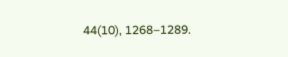44(10), 1268–1289.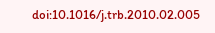doi:10.1016/j.trb.2010.02.005